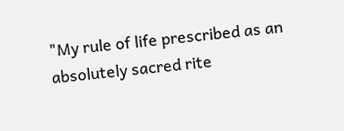"My rule of life prescribed as an absolutely sacred rite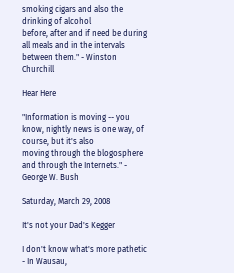smoking cigars and also the drinking of alcohol
before, after and if need be during all meals and in the intervals between them." - Winston Churchill

Hear Here

"Information is moving -- you know, nightly news is one way, of course, but it's also
moving through the blogosphere and through the Internets." - George W. Bush

Saturday, March 29, 2008

It's not your Dad's Kegger

I don't know what's more pathetic - In Wausau,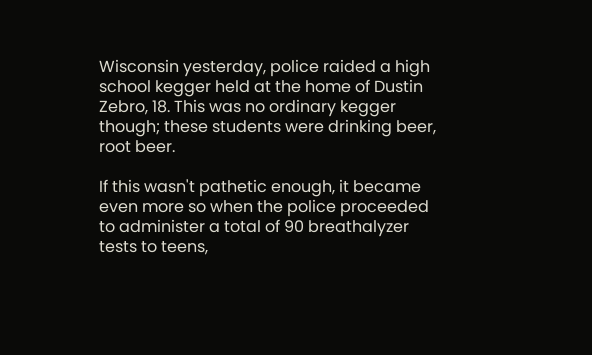Wisconsin yesterday, police raided a high school kegger held at the home of Dustin Zebro, 18. This was no ordinary kegger though; these students were drinking beer, root beer.

If this wasn't pathetic enough, it became even more so when the police proceeded to administer a total of 90 breathalyzer tests to teens,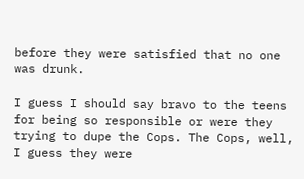before they were satisfied that no one was drunk.

I guess I should say bravo to the teens for being so responsible or were they trying to dupe the Cops. The Cops, well, I guess they were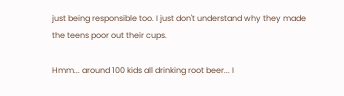just being responsible too. I just don't understand why they made the teens poor out their cups.

Hmm... around 100 kids all drinking root beer... I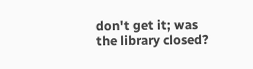don't get it; was the library closed?